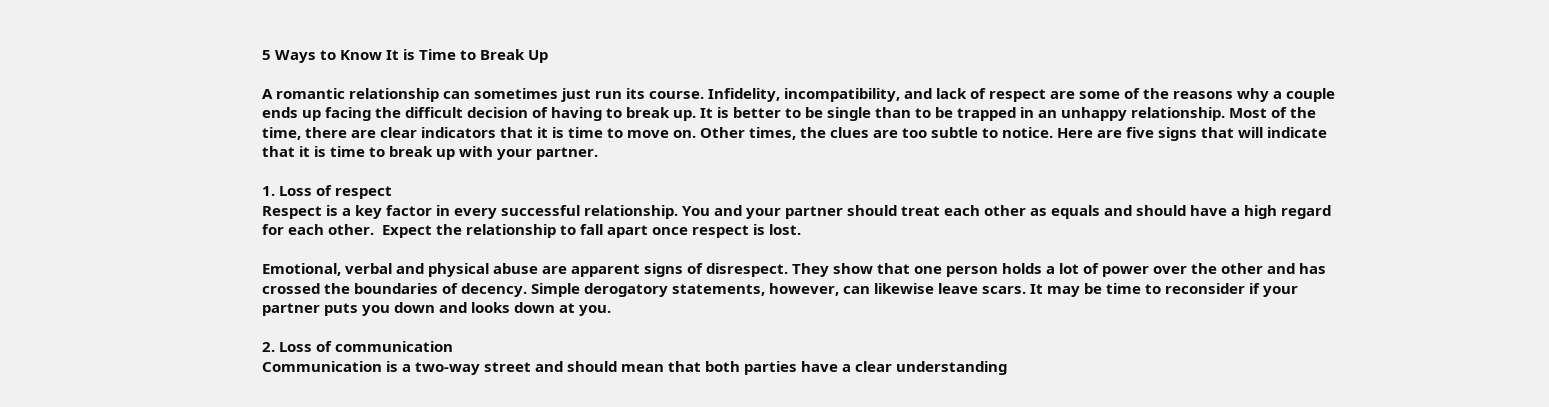5 Ways to Know It is Time to Break Up

A romantic relationship can sometimes just run its course. Infidelity, incompatibility, and lack of respect are some of the reasons why a couple ends up facing the difficult decision of having to break up. It is better to be single than to be trapped in an unhappy relationship. Most of the time, there are clear indicators that it is time to move on. Other times, the clues are too subtle to notice. Here are five signs that will indicate that it is time to break up with your partner.

1. Loss of respect
Respect is a key factor in every successful relationship. You and your partner should treat each other as equals and should have a high regard for each other.  Expect the relationship to fall apart once respect is lost.

Emotional, verbal and physical abuse are apparent signs of disrespect. They show that one person holds a lot of power over the other and has crossed the boundaries of decency. Simple derogatory statements, however, can likewise leave scars. It may be time to reconsider if your partner puts you down and looks down at you.

2. Loss of communication
Communication is a two-way street and should mean that both parties have a clear understanding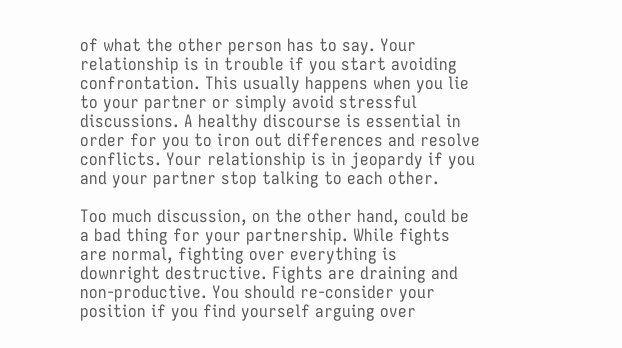of what the other person has to say. Your relationship is in trouble if you start avoiding confrontation. This usually happens when you lie to your partner or simply avoid stressful discussions. A healthy discourse is essential in order for you to iron out differences and resolve conflicts. Your relationship is in jeopardy if you and your partner stop talking to each other.

Too much discussion, on the other hand, could be a bad thing for your partnership. While fights are normal, fighting over everything is downright destructive. Fights are draining and non-productive. You should re-consider your position if you find yourself arguing over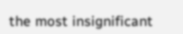the most insignificant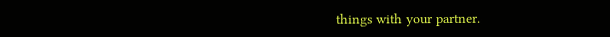things with your partner.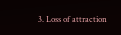3. Loss of attraction